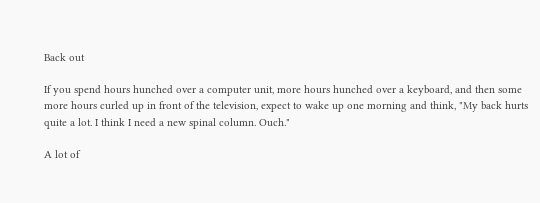Back out

If you spend hours hunched over a computer unit, more hours hunched over a keyboard, and then some more hours curled up in front of the television, expect to wake up one morning and think, "My back hurts quite a lot. I think I need a new spinal column. Ouch."

A lot of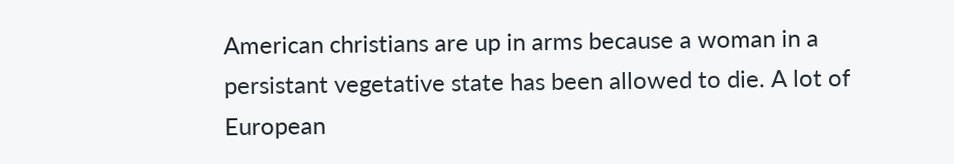American christians are up in arms because a woman in a persistant vegetative state has been allowed to die. A lot of European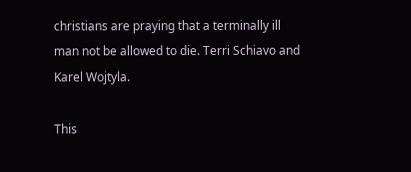christians are praying that a terminally ill man not be allowed to die. Terri Schiavo and Karel Wojtyla.

This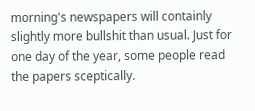morning's newspapers will containly slightly more bullshit than usual. Just for one day of the year, some people read the papers sceptically.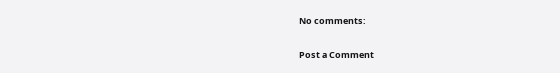No comments:

Post a Comment